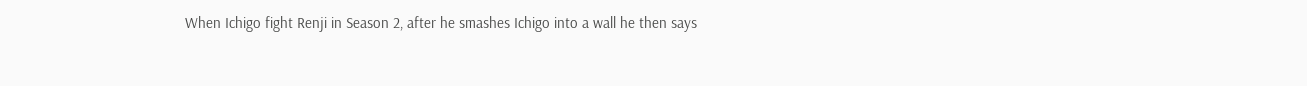When Ichigo fight Renji in Season 2, after he smashes Ichigo into a wall he then says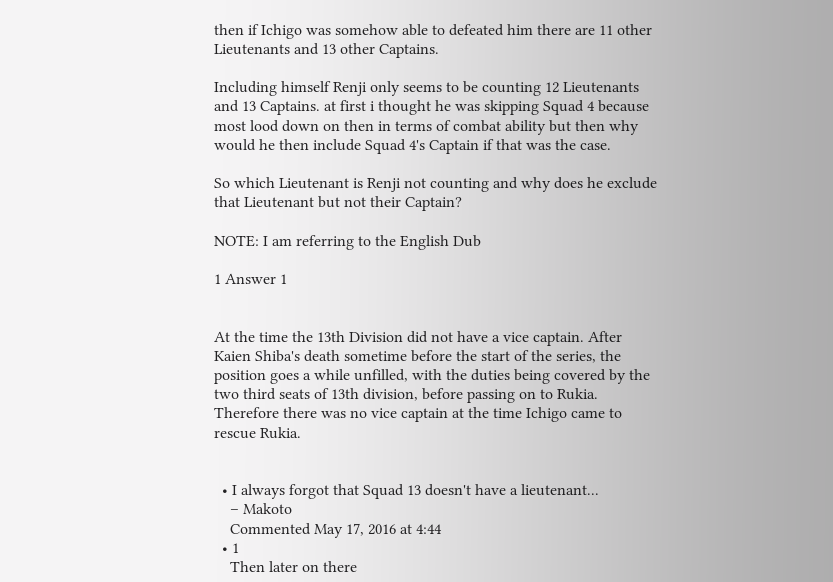then if Ichigo was somehow able to defeated him there are 11 other Lieutenants and 13 other Captains.

Including himself Renji only seems to be counting 12 Lieutenants and 13 Captains. at first i thought he was skipping Squad 4 because most lood down on then in terms of combat ability but then why would he then include Squad 4's Captain if that was the case.

So which Lieutenant is Renji not counting and why does he exclude that Lieutenant but not their Captain?

NOTE: I am referring to the English Dub

1 Answer 1


At the time the 13th Division did not have a vice captain. After Kaien Shiba's death sometime before the start of the series, the position goes a while unfilled, with the duties being covered by the two third seats of 13th division, before passing on to Rukia. Therefore there was no vice captain at the time Ichigo came to rescue Rukia.


  • I always forgot that Squad 13 doesn't have a lieutenant...
    – Makoto
    Commented May 17, 2016 at 4:44
  • 1
    Then later on there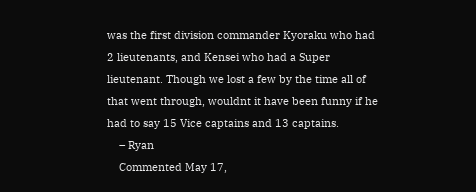was the first division commander Kyoraku who had 2 lieutenants, and Kensei who had a Super lieutenant. Though we lost a few by the time all of that went through, wouldnt it have been funny if he had to say 15 Vice captains and 13 captains.
    – Ryan
    Commented May 17,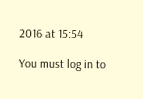2016 at 15:54

You must log in to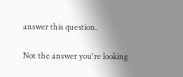answer this question.

Not the answer you're looking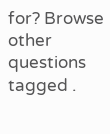for? Browse other questions tagged .